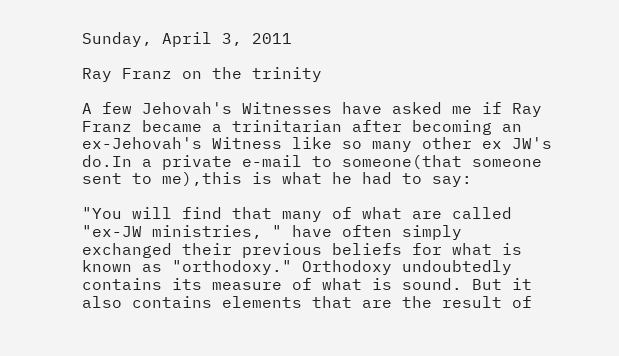Sunday, April 3, 2011

Ray Franz on the trinity

A few Jehovah's Witnesses have asked me if Ray Franz became a trinitarian after becoming an ex-Jehovah's Witness like so many other ex JW's do.In a private e-mail to someone(that someone sent to me),this is what he had to say:

"You will find that many of what are called "ex-JW ministries, " have often simply exchanged their previous beliefs for what is known as "orthodoxy." Orthodoxy undoubtedly contains its measure of what is sound. But it also contains elements that are the result of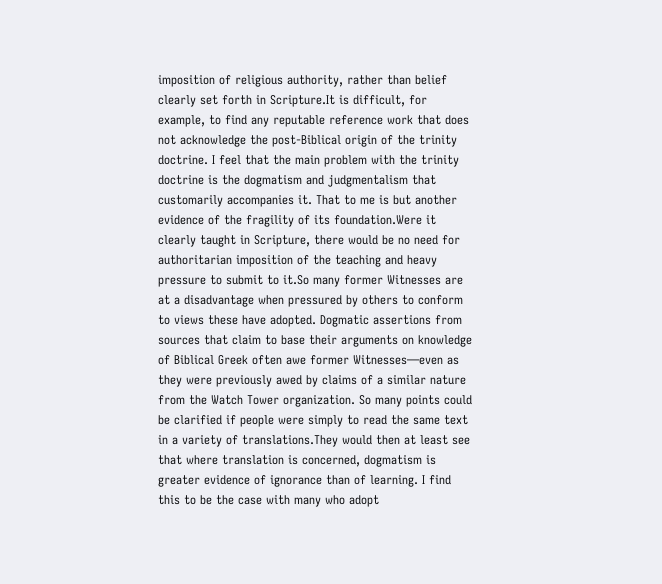imposition of religious authority, rather than belief clearly set forth in Scripture.It is difficult, for example, to find any reputable reference work that does not acknowledge the post-Biblical origin of the trinity doctrine. I feel that the main problem with the trinity doctrine is the dogmatism and judgmentalism that customarily accompanies it. That to me is but another evidence of the fragility of its foundation.Were it clearly taught in Scripture, there would be no need for authoritarian imposition of the teaching and heavy pressure to submit to it.So many former Witnesses are at a disadvantage when pressured by others to conform to views these have adopted. Dogmatic assertions from sources that claim to base their arguments on knowledge of Biblical Greek often awe former Witnesses—even as they were previously awed by claims of a similar nature from the Watch Tower organization. So many points could be clarified if people were simply to read the same text in a variety of translations.They would then at least see that where translation is concerned, dogmatism is greater evidence of ignorance than of learning. I find this to be the case with many who adopt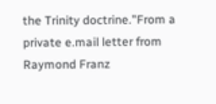the Trinity doctrine."From a private e.mail letter from Raymond Franz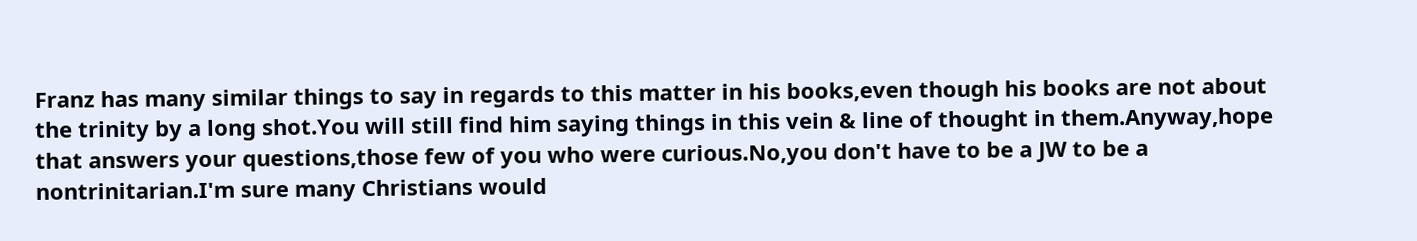Franz has many similar things to say in regards to this matter in his books,even though his books are not about the trinity by a long shot.You will still find him saying things in this vein & line of thought in them.Anyway,hope that answers your questions,those few of you who were curious.No,you don't have to be a JW to be a nontrinitarian.I'm sure many Christians would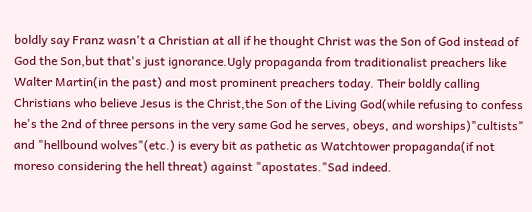boldly say Franz wasn't a Christian at all if he thought Christ was the Son of God instead of God the Son,but that's just ignorance.Ugly propaganda from traditionalist preachers like Walter Martin(in the past) and most prominent preachers today. Their boldly calling Christians who believe Jesus is the Christ,the Son of the Living God(while refusing to confess he's the 2nd of three persons in the very same God he serves, obeys, and worships)"cultists" and "hellbound wolves"(etc.) is every bit as pathetic as Watchtower propaganda(if not moreso considering the hell threat) against "apostates."Sad indeed.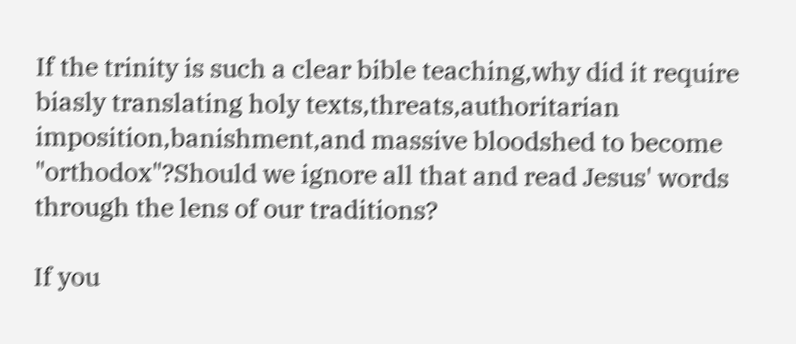If the trinity is such a clear bible teaching,why did it require biasly translating holy texts,threats,authoritarian imposition,banishment,and massive bloodshed to become "orthodox"?Should we ignore all that and read Jesus' words through the lens of our traditions?

If you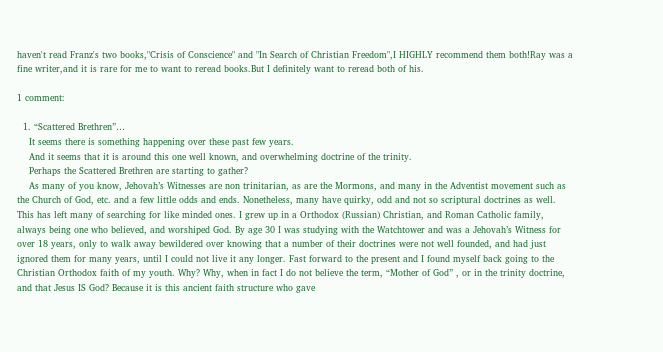haven't read Franz's two books,"Crisis of Conscience" and "In Search of Christian Freedom",I HIGHLY recommend them both!Ray was a fine writer,and it is rare for me to want to reread books.But I definitely want to reread both of his.

1 comment:

  1. “Scattered Brethren”…
    It seems there is something happening over these past few years.
    And it seems that it is around this one well known, and overwhelming doctrine of the trinity.
    Perhaps the Scattered Brethren are starting to gather?
    As many of you know, Jehovah’s Witnesses are non trinitarian, as are the Mormons, and many in the Adventist movement such as the Church of God, etc. and a few little odds and ends. Nonetheless, many have quirky, odd and not so scriptural doctrines as well. This has left many of searching for like minded ones. I grew up in a Orthodox (Russian) Christian, and Roman Catholic family, always being one who believed, and worshiped God. By age 30 I was studying with the Watchtower and was a Jehovah’s Witness for over 18 years, only to walk away bewildered over knowing that a number of their doctrines were not well founded, and had just ignored them for many years, until I could not live it any longer. Fast forward to the present and I found myself back going to the Christian Orthodox faith of my youth. Why? Why, when in fact I do not believe the term, “Mother of God” , or in the trinity doctrine, and that Jesus IS God? Because it is this ancient faith structure who gave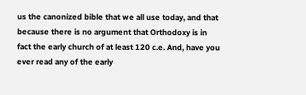us the canonized bible that we all use today, and that because there is no argument that Orthodoxy is in fact the early church of at least 120 c.e. And, have you ever read any of the early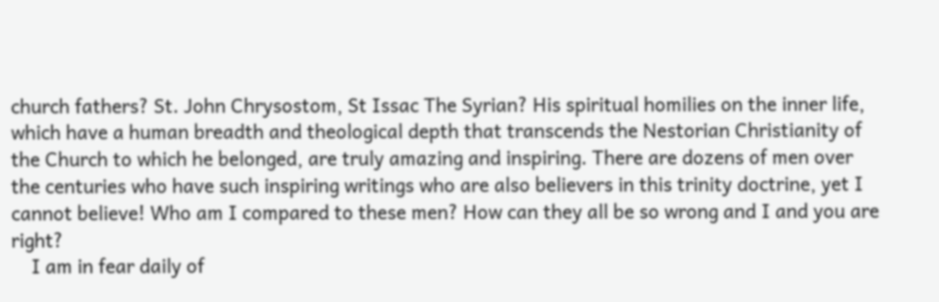church fathers? St. John Chrysostom, St Issac The Syrian? His spiritual homilies on the inner life, which have a human breadth and theological depth that transcends the Nestorian Christianity of the Church to which he belonged, are truly amazing and inspiring. There are dozens of men over the centuries who have such inspiring writings who are also believers in this trinity doctrine, yet I cannot believe! Who am I compared to these men? How can they all be so wrong and I and you are right?
    I am in fear daily of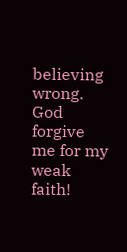believing wrong. God forgive me for my weak faith!